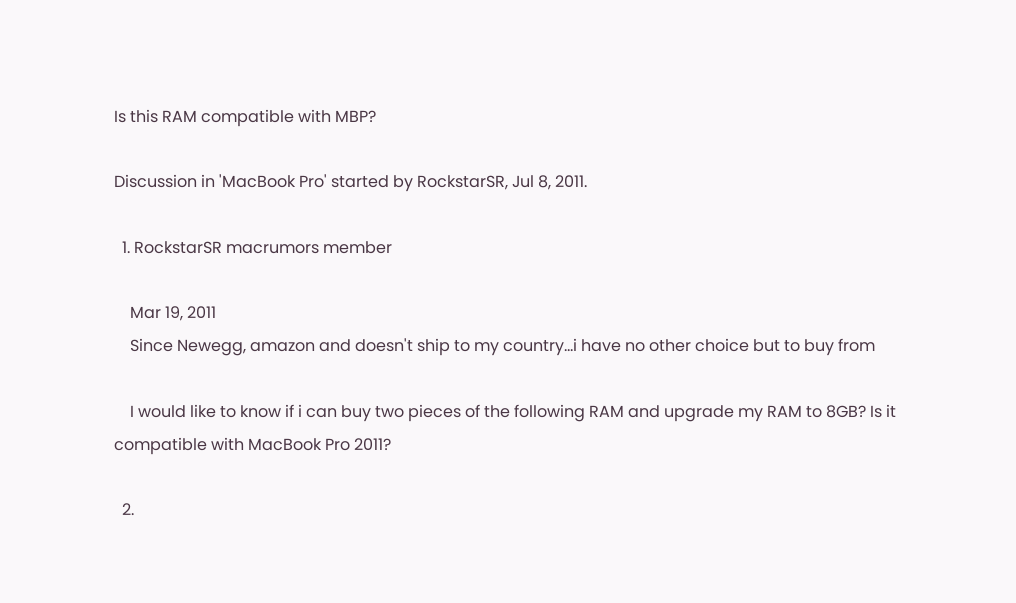Is this RAM compatible with MBP?

Discussion in 'MacBook Pro' started by RockstarSR, Jul 8, 2011.

  1. RockstarSR macrumors member

    Mar 19, 2011
    Since Newegg, amazon and doesn't ship to my country...i have no other choice but to buy from

    I would like to know if i can buy two pieces of the following RAM and upgrade my RAM to 8GB? Is it compatible with MacBook Pro 2011?

  2.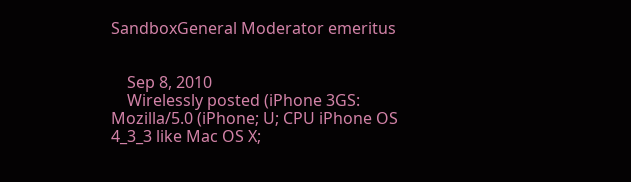SandboxGeneral Moderator emeritus


    Sep 8, 2010
    Wirelessly posted (iPhone 3GS: Mozilla/5.0 (iPhone; U; CPU iPhone OS 4_3_3 like Mac OS X;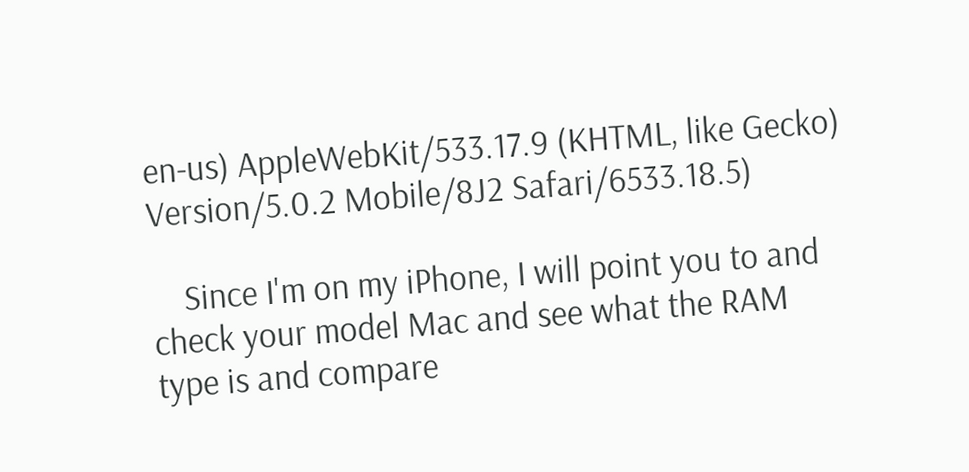en-us) AppleWebKit/533.17.9 (KHTML, like Gecko) Version/5.0.2 Mobile/8J2 Safari/6533.18.5)

    Since I'm on my iPhone, I will point you to and check your model Mac and see what the RAM type is and compare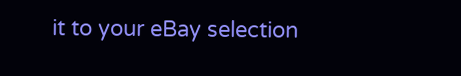it to your eBay selection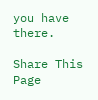you have there.

Share This Page